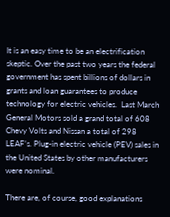It is an easy time to be an electrification skeptic. Over the past two years the federal government has spent billions of dollars in grants and loan guarantees to produce technology for electric vehicles.  Last March General Motors sold a grand total of 608 Chevy Volts and Nissan a total of 298 LEAF’s. Plug-in electric vehicle (PEV) sales in the United States by other manufacturers were nominal.

There are, of course, good explanations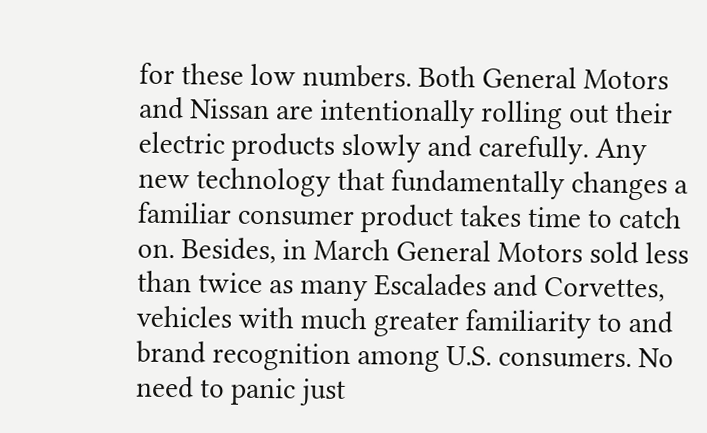for these low numbers. Both General Motors and Nissan are intentionally rolling out their electric products slowly and carefully. Any new technology that fundamentally changes a familiar consumer product takes time to catch on. Besides, in March General Motors sold less than twice as many Escalades and Corvettes, vehicles with much greater familiarity to and brand recognition among U.S. consumers. No need to panic just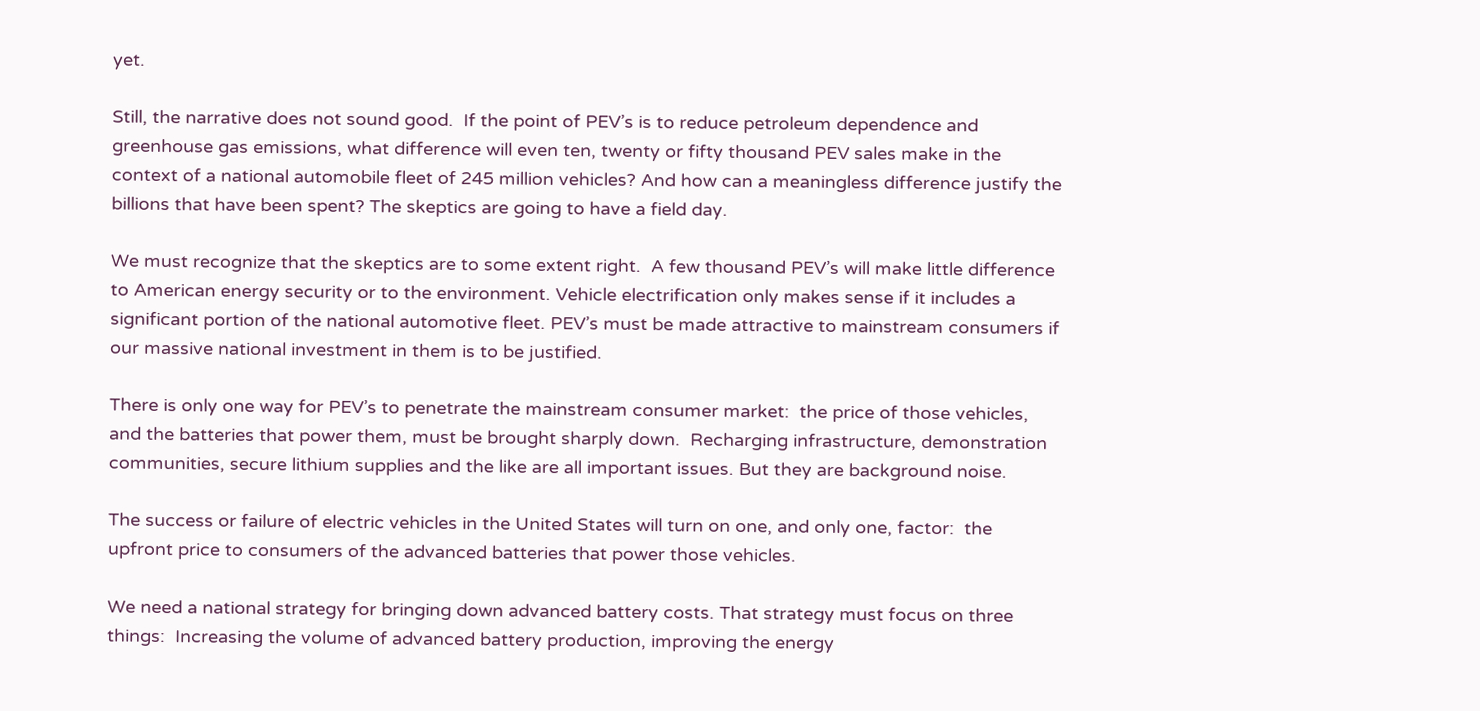yet.

Still, the narrative does not sound good.  If the point of PEV’s is to reduce petroleum dependence and greenhouse gas emissions, what difference will even ten, twenty or fifty thousand PEV sales make in the context of a national automobile fleet of 245 million vehicles? And how can a meaningless difference justify the billions that have been spent? The skeptics are going to have a field day.

We must recognize that the skeptics are to some extent right.  A few thousand PEV’s will make little difference to American energy security or to the environment. Vehicle electrification only makes sense if it includes a significant portion of the national automotive fleet. PEV’s must be made attractive to mainstream consumers if our massive national investment in them is to be justified.

There is only one way for PEV’s to penetrate the mainstream consumer market:  the price of those vehicles, and the batteries that power them, must be brought sharply down.  Recharging infrastructure, demonstration communities, secure lithium supplies and the like are all important issues. But they are background noise.

The success or failure of electric vehicles in the United States will turn on one, and only one, factor:  the upfront price to consumers of the advanced batteries that power those vehicles.

We need a national strategy for bringing down advanced battery costs. That strategy must focus on three things:  Increasing the volume of advanced battery production, improving the energy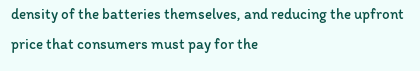density of the batteries themselves, and reducing the upfront price that consumers must pay for the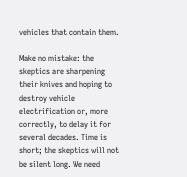vehicles that contain them.

Make no mistake: the skeptics are sharpening their knives and hoping to destroy vehicle electrification or, more correctly, to delay it for several decades. Time is short; the skeptics will not be silent long. We need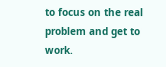to focus on the real problem and get to work.